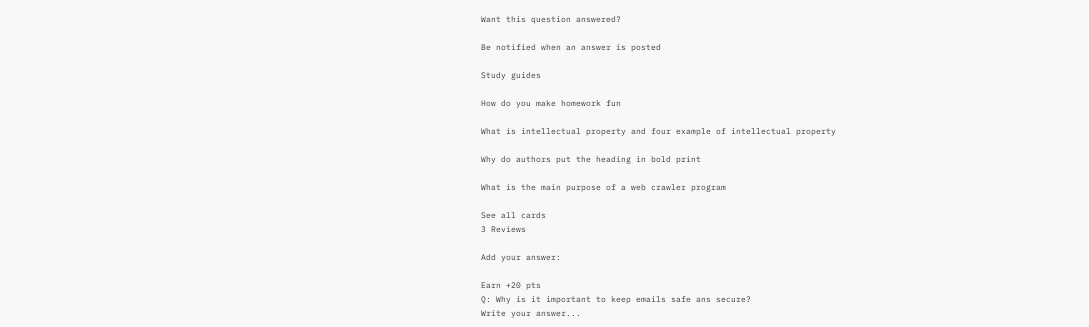Want this question answered?

Be notified when an answer is posted

Study guides

How do you make homework fun

What is intellectual property and four example of intellectual property

Why do authors put the heading in bold print

What is the main purpose of a web crawler program

See all cards
3 Reviews

Add your answer:

Earn +20 pts
Q: Why is it important to keep emails safe ans secure?
Write your answer...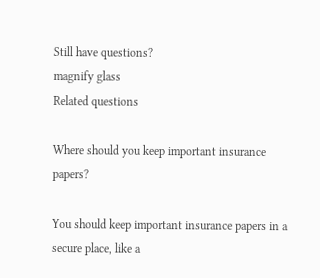Still have questions?
magnify glass
Related questions

Where should you keep important insurance papers?

You should keep important insurance papers in a secure place, like a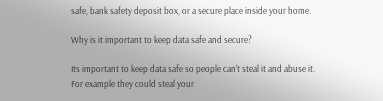safe, bank safety deposit box, or a secure place inside your home.

Why is it important to keep data safe and secure?

Its important to keep data safe so people can't steal it and abuse it. For example they could steal your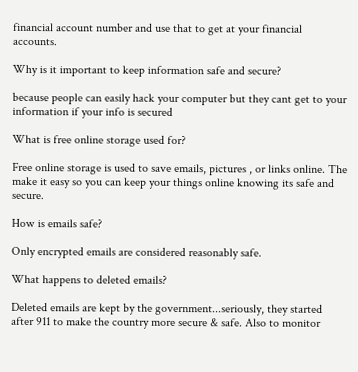financial account number and use that to get at your financial accounts.

Why is it important to keep information safe and secure?

because people can easily hack your computer but they cant get to your information if your info is secured

What is free online storage used for?

Free online storage is used to save emails, pictures , or links online. The make it easy so you can keep your things online knowing its safe and secure.

How is emails safe?

Only encrypted emails are considered reasonably safe.

What happens to deleted emails?

Deleted emails are kept by the government...seriously, they started after 911 to make the country more secure & safe. Also to monitor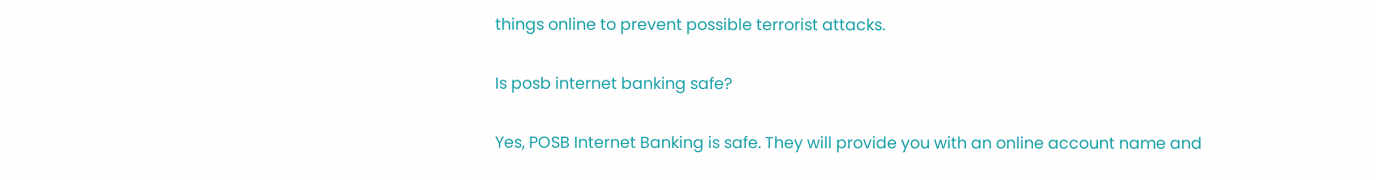things online to prevent possible terrorist attacks.

Is posb internet banking safe?

Yes, POSB Internet Banking is safe. They will provide you with an online account name and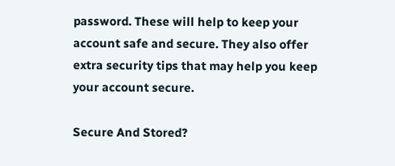password. These will help to keep your account safe and secure. They also offer extra security tips that may help you keep your account secure.

Secure And Stored?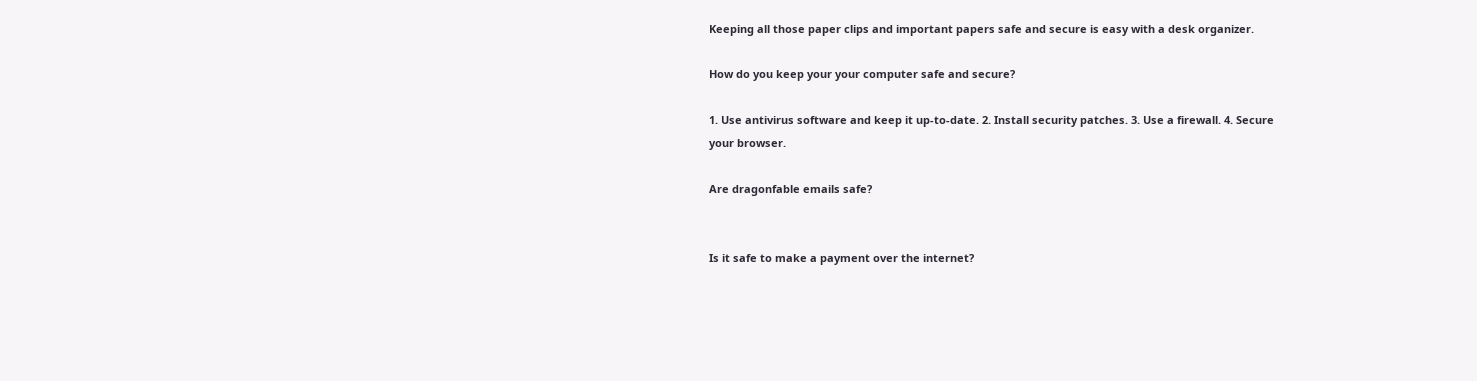Keeping all those paper clips and important papers safe and secure is easy with a desk organizer.

How do you keep your your computer safe and secure?

1. Use antivirus software and keep it up-to-date. 2. Install security patches. 3. Use a firewall. 4. Secure your browser.

Are dragonfable emails safe?


Is it safe to make a payment over the internet?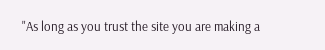"As long as you trust the site you are making a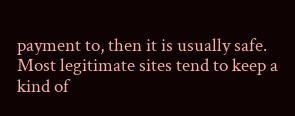payment to, then it is usually safe. Most legitimate sites tend to keep a kind of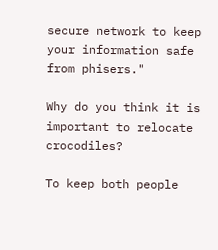secure network to keep your information safe from phisers."

Why do you think it is important to relocate crocodiles?

To keep both people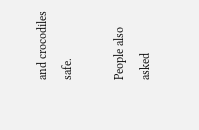and crocodiles safe.

People also asked